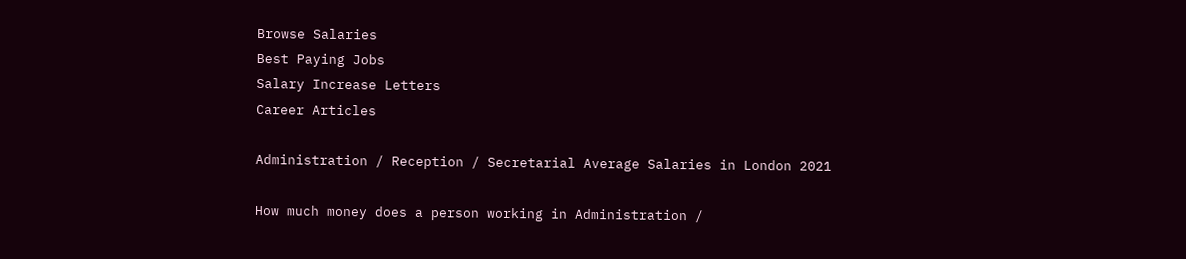Browse Salaries
Best Paying Jobs
Salary Increase Letters
Career Articles

Administration / Reception / Secretarial Average Salaries in London 2021

How much money does a person working in Administration /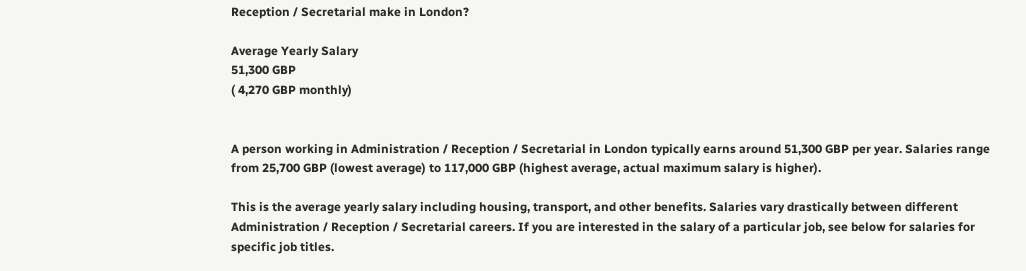Reception / Secretarial make in London?

Average Yearly Salary
51,300 GBP
( 4,270 GBP monthly)


A person working in Administration / Reception / Secretarial in London typically earns around 51,300 GBP per year. Salaries range from 25,700 GBP (lowest average) to 117,000 GBP (highest average, actual maximum salary is higher).

This is the average yearly salary including housing, transport, and other benefits. Salaries vary drastically between different Administration / Reception / Secretarial careers. If you are interested in the salary of a particular job, see below for salaries for specific job titles.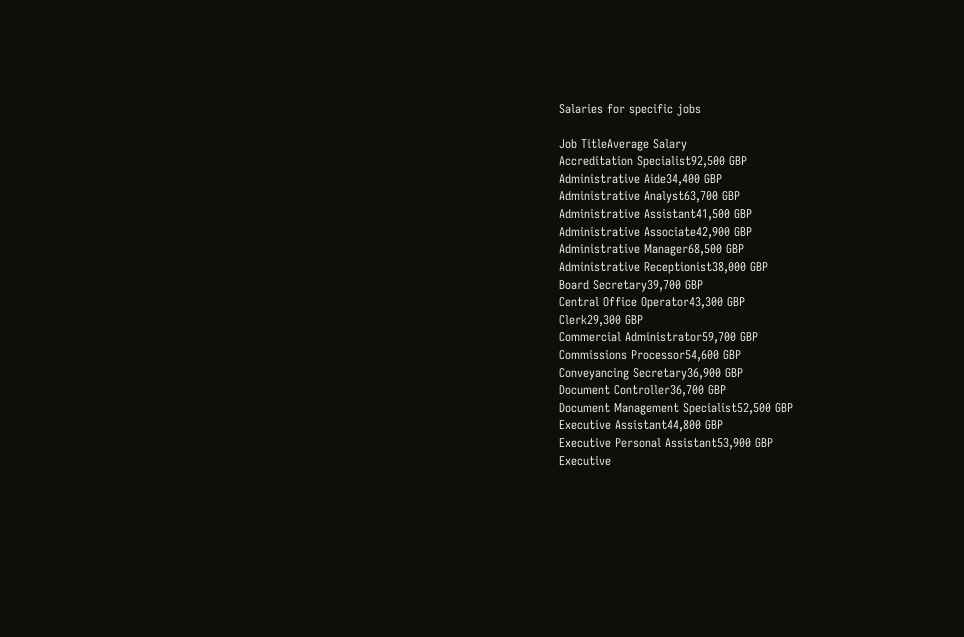Salaries for specific jobs

Job TitleAverage Salary
Accreditation Specialist92,500 GBP
Administrative Aide34,400 GBP
Administrative Analyst63,700 GBP
Administrative Assistant41,500 GBP
Administrative Associate42,900 GBP
Administrative Manager68,500 GBP
Administrative Receptionist38,000 GBP
Board Secretary39,700 GBP
Central Office Operator43,300 GBP
Clerk29,300 GBP
Commercial Administrator59,700 GBP
Commissions Processor54,600 GBP
Conveyancing Secretary36,900 GBP
Document Controller36,700 GBP
Document Management Specialist52,500 GBP
Executive Assistant44,800 GBP
Executive Personal Assistant53,900 GBP
Executive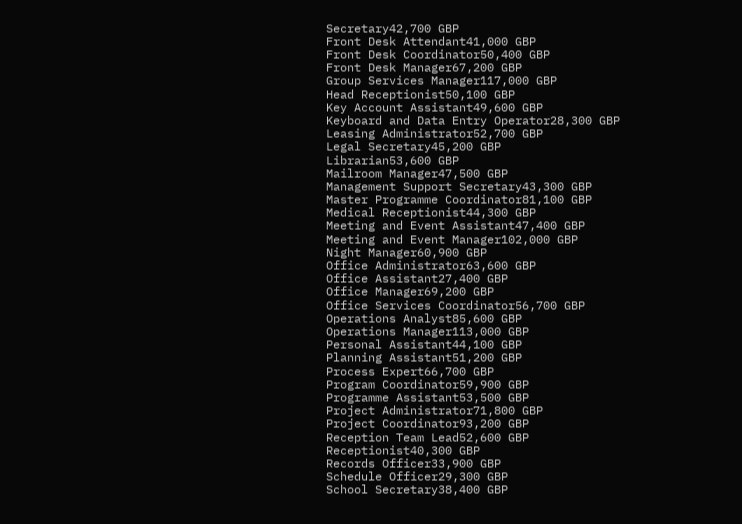Secretary42,700 GBP
Front Desk Attendant41,000 GBP
Front Desk Coordinator50,400 GBP
Front Desk Manager67,200 GBP
Group Services Manager117,000 GBP
Head Receptionist50,100 GBP
Key Account Assistant49,600 GBP
Keyboard and Data Entry Operator28,300 GBP
Leasing Administrator52,700 GBP
Legal Secretary45,200 GBP
Librarian53,600 GBP
Mailroom Manager47,500 GBP
Management Support Secretary43,300 GBP
Master Programme Coordinator81,100 GBP
Medical Receptionist44,300 GBP
Meeting and Event Assistant47,400 GBP
Meeting and Event Manager102,000 GBP
Night Manager60,900 GBP
Office Administrator63,600 GBP
Office Assistant27,400 GBP
Office Manager69,200 GBP
Office Services Coordinator56,700 GBP
Operations Analyst85,600 GBP
Operations Manager113,000 GBP
Personal Assistant44,100 GBP
Planning Assistant51,200 GBP
Process Expert66,700 GBP
Program Coordinator59,900 GBP
Programme Assistant53,500 GBP
Project Administrator71,800 GBP
Project Coordinator93,200 GBP
Reception Team Lead52,600 GBP
Receptionist40,300 GBP
Records Officer33,900 GBP
Schedule Officer29,300 GBP
School Secretary38,400 GBP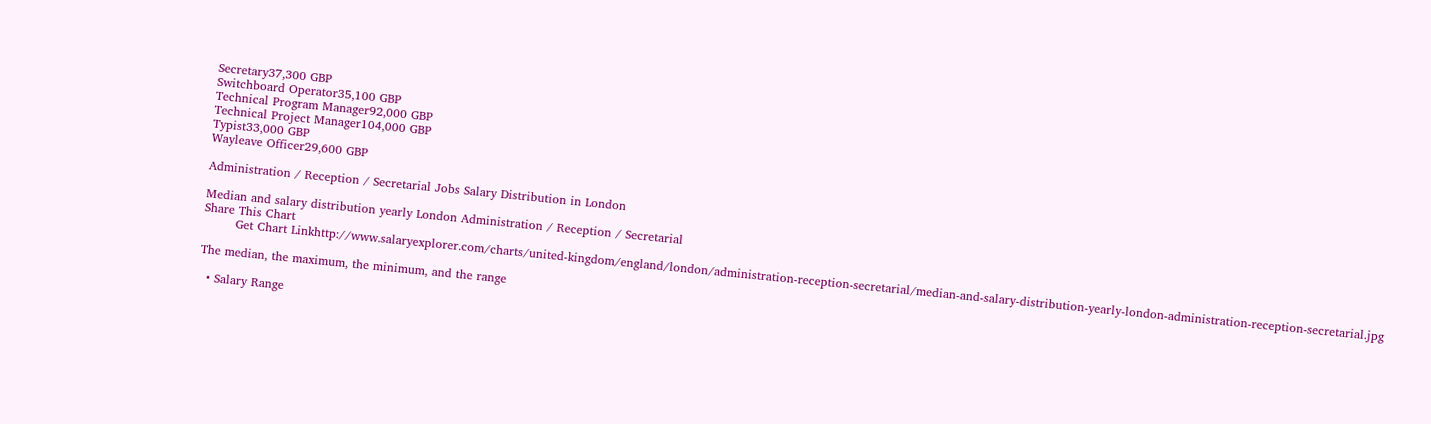Secretary37,300 GBP
Switchboard Operator35,100 GBP
Technical Program Manager92,000 GBP
Technical Project Manager104,000 GBP
Typist33,000 GBP
Wayleave Officer29,600 GBP

Administration / Reception / Secretarial Jobs Salary Distribution in London

Median and salary distribution yearly London Administration / Reception / Secretarial
Share This Chart
        Get Chart Linkhttp://www.salaryexplorer.com/charts/united-kingdom/england/london/administration-reception-secretarial/median-and-salary-distribution-yearly-london-administration-reception-secretarial.jpg

The median, the maximum, the minimum, and the range

  • Salary Range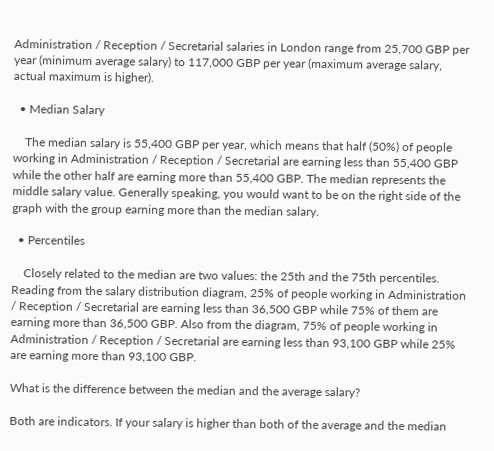Administration / Reception / Secretarial salaries in London range from 25,700 GBP per year (minimum average salary) to 117,000 GBP per year (maximum average salary, actual maximum is higher).

  • Median Salary

    The median salary is 55,400 GBP per year, which means that half (50%) of people working in Administration / Reception / Secretarial are earning less than 55,400 GBP while the other half are earning more than 55,400 GBP. The median represents the middle salary value. Generally speaking, you would want to be on the right side of the graph with the group earning more than the median salary.

  • Percentiles

    Closely related to the median are two values: the 25th and the 75th percentiles. Reading from the salary distribution diagram, 25% of people working in Administration / Reception / Secretarial are earning less than 36,500 GBP while 75% of them are earning more than 36,500 GBP. Also from the diagram, 75% of people working in Administration / Reception / Secretarial are earning less than 93,100 GBP while 25% are earning more than 93,100 GBP.

What is the difference between the median and the average salary?

Both are indicators. If your salary is higher than both of the average and the median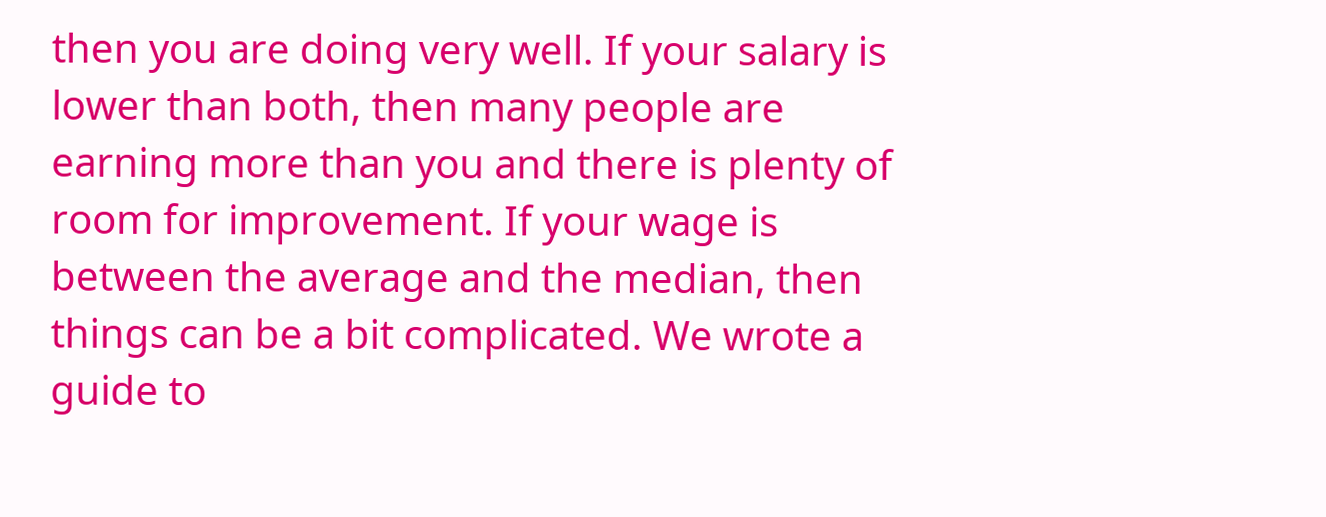then you are doing very well. If your salary is lower than both, then many people are earning more than you and there is plenty of room for improvement. If your wage is between the average and the median, then things can be a bit complicated. We wrote a guide to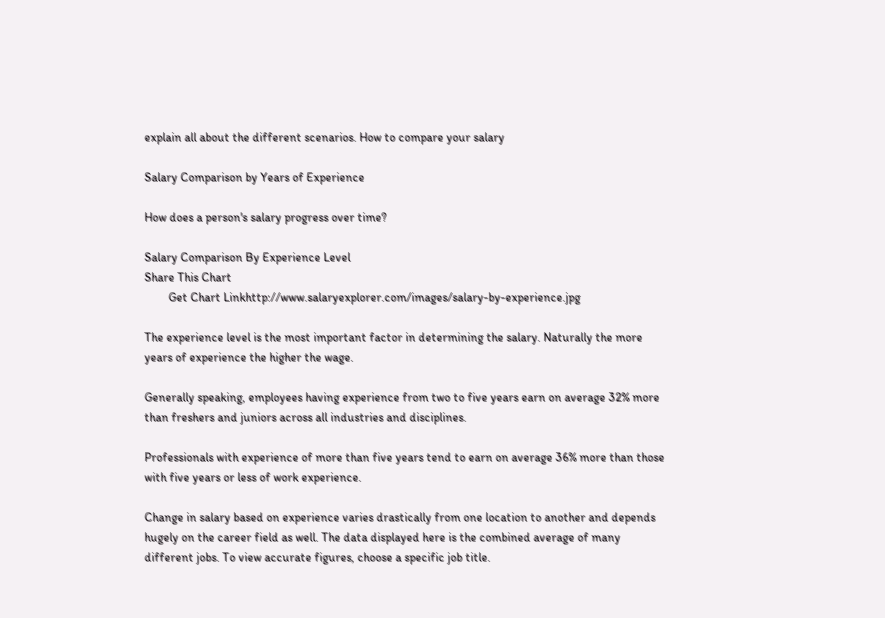explain all about the different scenarios. How to compare your salary

Salary Comparison by Years of Experience

How does a person's salary progress over time?

Salary Comparison By Experience Level
Share This Chart
        Get Chart Linkhttp://www.salaryexplorer.com/images/salary-by-experience.jpg

The experience level is the most important factor in determining the salary. Naturally the more years of experience the higher the wage.

Generally speaking, employees having experience from two to five years earn on average 32% more than freshers and juniors across all industries and disciplines.

Professionals with experience of more than five years tend to earn on average 36% more than those with five years or less of work experience.

Change in salary based on experience varies drastically from one location to another and depends hugely on the career field as well. The data displayed here is the combined average of many different jobs. To view accurate figures, choose a specific job title.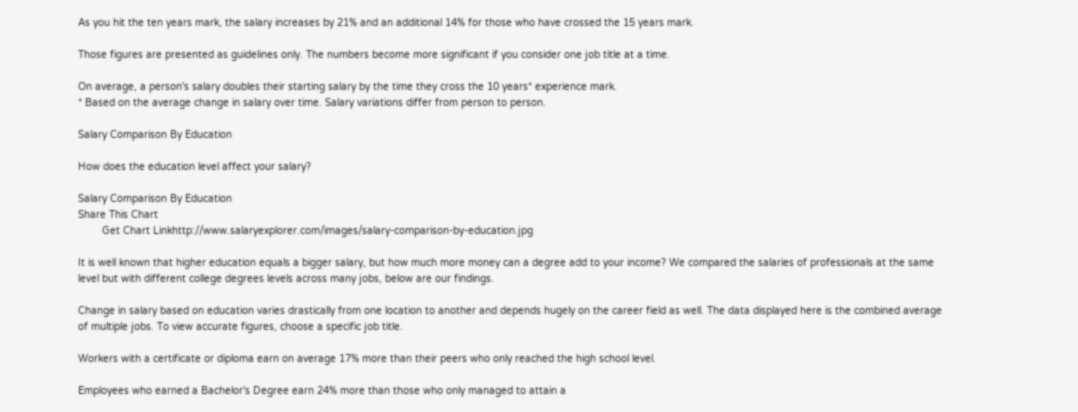As you hit the ten years mark, the salary increases by 21% and an additional 14% for those who have crossed the 15 years mark.

Those figures are presented as guidelines only. The numbers become more significant if you consider one job title at a time.

On average, a person's salary doubles their starting salary by the time they cross the 10 years* experience mark.
* Based on the average change in salary over time. Salary variations differ from person to person.

Salary Comparison By Education

How does the education level affect your salary?

Salary Comparison By Education
Share This Chart
        Get Chart Linkhttp://www.salaryexplorer.com/images/salary-comparison-by-education.jpg

It is well known that higher education equals a bigger salary, but how much more money can a degree add to your income? We compared the salaries of professionals at the same level but with different college degrees levels across many jobs, below are our findings.

Change in salary based on education varies drastically from one location to another and depends hugely on the career field as well. The data displayed here is the combined average of multiple jobs. To view accurate figures, choose a specific job title.

Workers with a certificate or diploma earn on average 17% more than their peers who only reached the high school level.

Employees who earned a Bachelor's Degree earn 24% more than those who only managed to attain a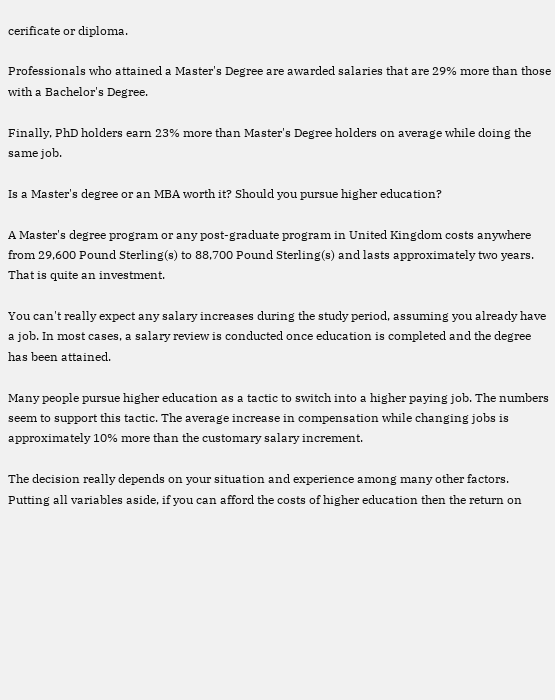cerificate or diploma.

Professionals who attained a Master's Degree are awarded salaries that are 29% more than those with a Bachelor's Degree.

Finally, PhD holders earn 23% more than Master's Degree holders on average while doing the same job.

Is a Master's degree or an MBA worth it? Should you pursue higher education?

A Master's degree program or any post-graduate program in United Kingdom costs anywhere from 29,600 Pound Sterling(s) to 88,700 Pound Sterling(s) and lasts approximately two years. That is quite an investment.

You can't really expect any salary increases during the study period, assuming you already have a job. In most cases, a salary review is conducted once education is completed and the degree has been attained.

Many people pursue higher education as a tactic to switch into a higher paying job. The numbers seem to support this tactic. The average increase in compensation while changing jobs is approximately 10% more than the customary salary increment.

The decision really depends on your situation and experience among many other factors. Putting all variables aside, if you can afford the costs of higher education then the return on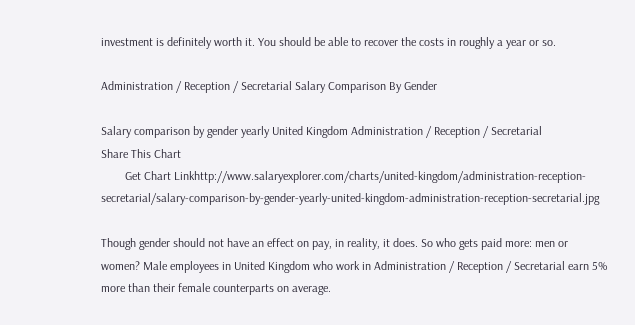investment is definitely worth it. You should be able to recover the costs in roughly a year or so.

Administration / Reception / Secretarial Salary Comparison By Gender

Salary comparison by gender yearly United Kingdom Administration / Reception / Secretarial
Share This Chart
        Get Chart Linkhttp://www.salaryexplorer.com/charts/united-kingdom/administration-reception-secretarial/salary-comparison-by-gender-yearly-united-kingdom-administration-reception-secretarial.jpg

Though gender should not have an effect on pay, in reality, it does. So who gets paid more: men or women? Male employees in United Kingdom who work in Administration / Reception / Secretarial earn 5% more than their female counterparts on average.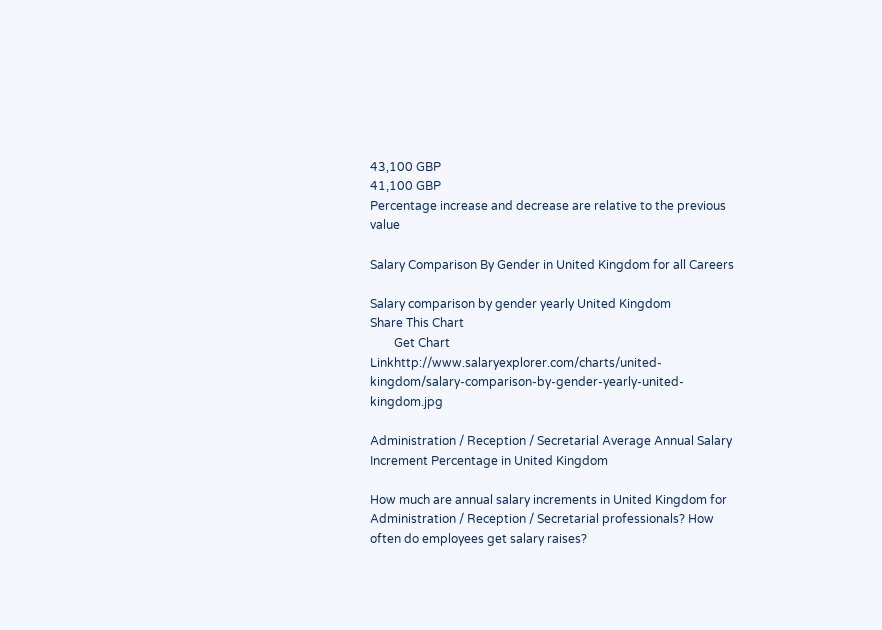43,100 GBP
41,100 GBP
Percentage increase and decrease are relative to the previous value

Salary Comparison By Gender in United Kingdom for all Careers

Salary comparison by gender yearly United Kingdom
Share This Chart
        Get Chart Linkhttp://www.salaryexplorer.com/charts/united-kingdom/salary-comparison-by-gender-yearly-united-kingdom.jpg

Administration / Reception / Secretarial Average Annual Salary Increment Percentage in United Kingdom

How much are annual salary increments in United Kingdom for Administration / Reception / Secretarial professionals? How often do employees get salary raises?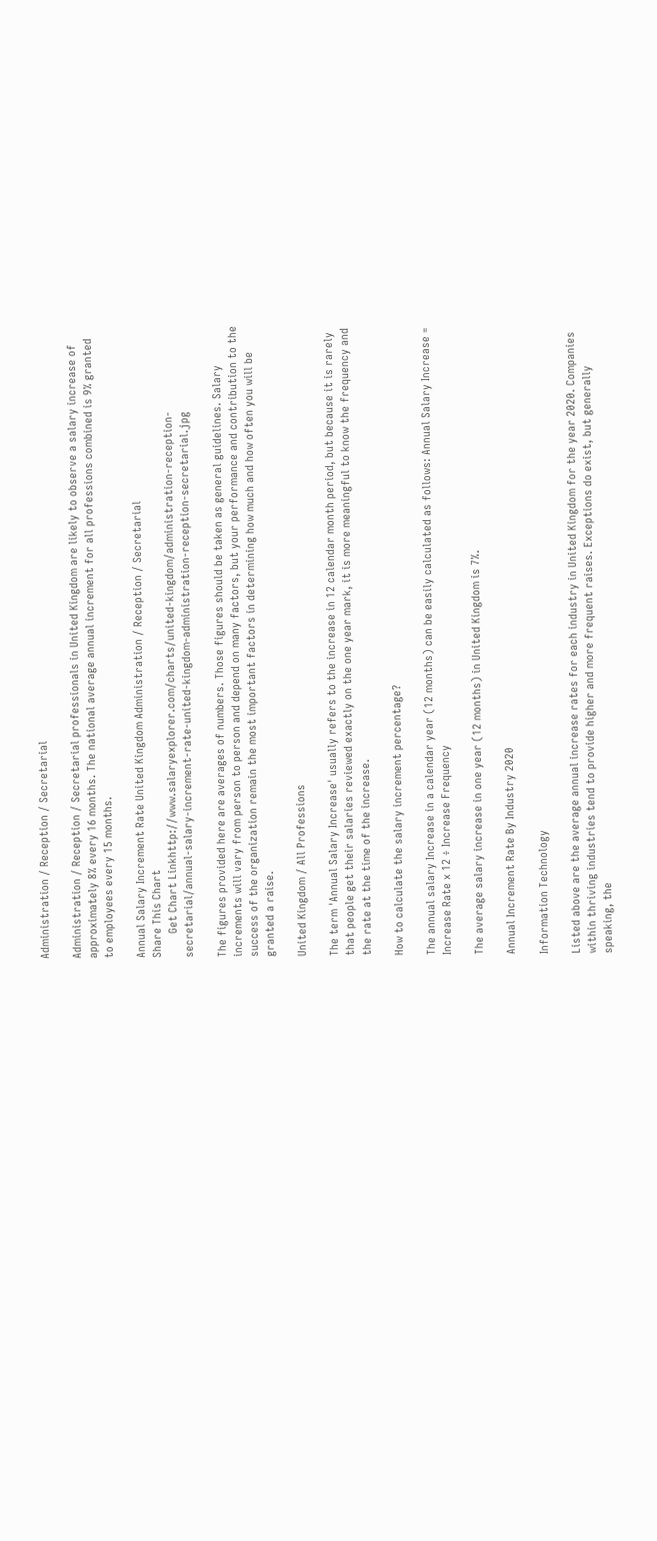Administration / Reception / Secretarial

Administration / Reception / Secretarial professionals in United Kingdom are likely to observe a salary increase of approximately 8% every 16 months. The national average annual increment for all professions combined is 9% granted to employees every 15 months.

Annual Salary Increment Rate United Kingdom Administration / Reception / Secretarial
Share This Chart
        Get Chart Linkhttp://www.salaryexplorer.com/charts/united-kingdom/administration-reception-secretarial/annual-salary-increment-rate-united-kingdom-administration-reception-secretarial.jpg

The figures provided here are averages of numbers. Those figures should be taken as general guidelines. Salary increments will vary from person to person and depend on many factors, but your performance and contribution to the success of the organization remain the most important factors in determining how much and how often you will be granted a raise.

United Kingdom / All Professions

The term 'Annual Salary Increase' usually refers to the increase in 12 calendar month period, but because it is rarely that people get their salaries reviewed exactly on the one year mark, it is more meaningful to know the frequency and the rate at the time of the increase.

How to calculate the salary increment percentage?

The annual salary Increase in a calendar year (12 months) can be easily calculated as follows: Annual Salary Increase = Increase Rate x 12 ÷ Increase Frequency

The average salary increase in one year (12 months) in United Kingdom is 7%.

Annual Increment Rate By Industry 2020

Information Technology

Listed above are the average annual increase rates for each industry in United Kingdom for the year 2020. Companies within thriving industries tend to provide higher and more frequent raises. Exceptions do exist, but generally speaking, the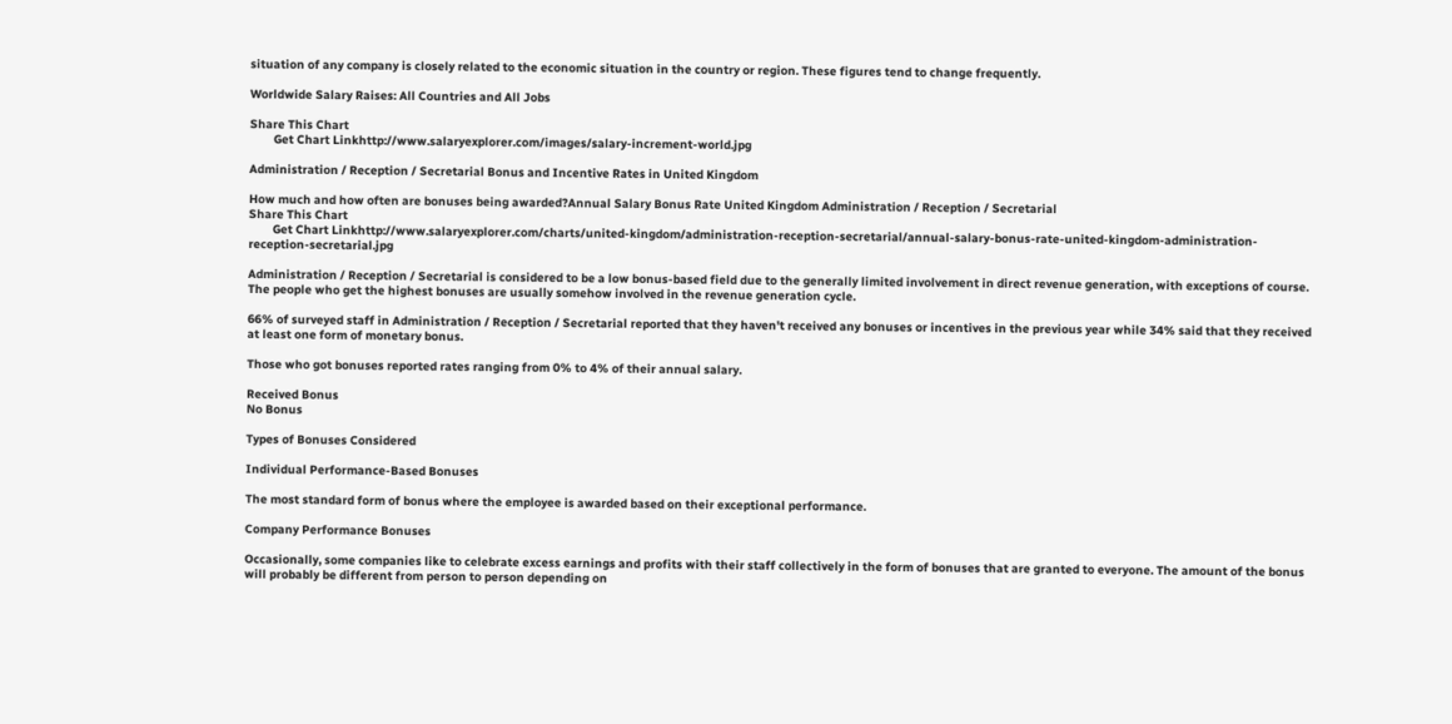situation of any company is closely related to the economic situation in the country or region. These figures tend to change frequently.

Worldwide Salary Raises: All Countries and All Jobs

Share This Chart
        Get Chart Linkhttp://www.salaryexplorer.com/images/salary-increment-world.jpg

Administration / Reception / Secretarial Bonus and Incentive Rates in United Kingdom

How much and how often are bonuses being awarded?Annual Salary Bonus Rate United Kingdom Administration / Reception / Secretarial
Share This Chart
        Get Chart Linkhttp://www.salaryexplorer.com/charts/united-kingdom/administration-reception-secretarial/annual-salary-bonus-rate-united-kingdom-administration-reception-secretarial.jpg

Administration / Reception / Secretarial is considered to be a low bonus-based field due to the generally limited involvement in direct revenue generation, with exceptions of course. The people who get the highest bonuses are usually somehow involved in the revenue generation cycle.

66% of surveyed staff in Administration / Reception / Secretarial reported that they haven't received any bonuses or incentives in the previous year while 34% said that they received at least one form of monetary bonus.

Those who got bonuses reported rates ranging from 0% to 4% of their annual salary.

Received Bonus
No Bonus

Types of Bonuses Considered

Individual Performance-Based Bonuses

The most standard form of bonus where the employee is awarded based on their exceptional performance.

Company Performance Bonuses

Occasionally, some companies like to celebrate excess earnings and profits with their staff collectively in the form of bonuses that are granted to everyone. The amount of the bonus will probably be different from person to person depending on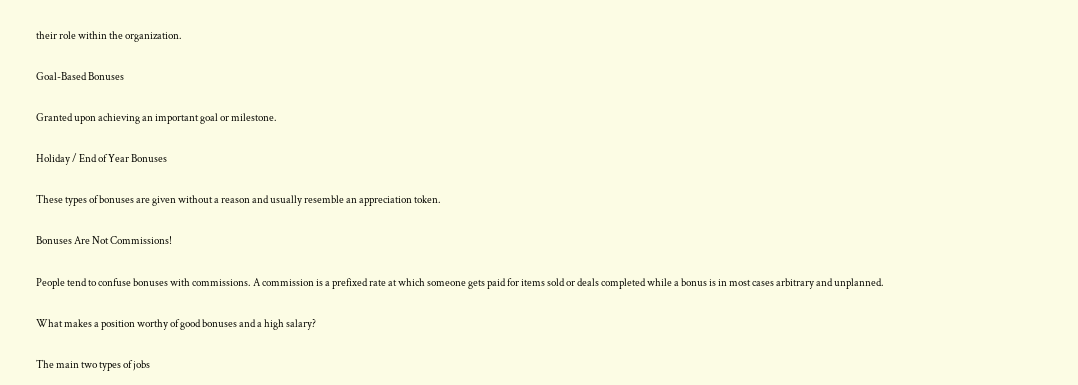their role within the organization.

Goal-Based Bonuses

Granted upon achieving an important goal or milestone.

Holiday / End of Year Bonuses

These types of bonuses are given without a reason and usually resemble an appreciation token.

Bonuses Are Not Commissions!

People tend to confuse bonuses with commissions. A commission is a prefixed rate at which someone gets paid for items sold or deals completed while a bonus is in most cases arbitrary and unplanned.

What makes a position worthy of good bonuses and a high salary?

The main two types of jobs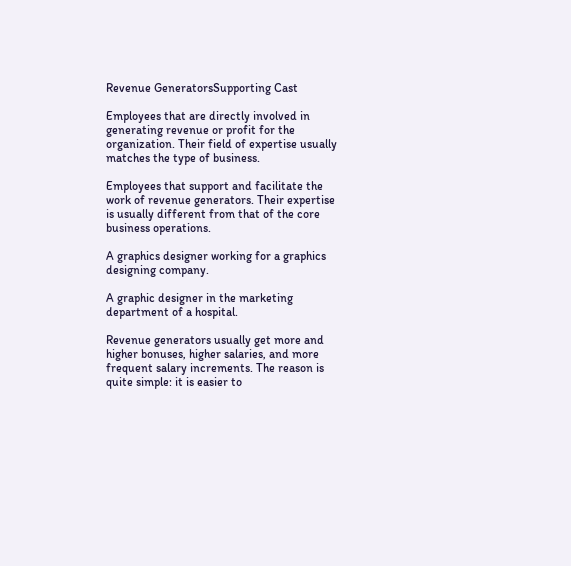Revenue GeneratorsSupporting Cast

Employees that are directly involved in generating revenue or profit for the organization. Their field of expertise usually matches the type of business.

Employees that support and facilitate the work of revenue generators. Their expertise is usually different from that of the core business operations.

A graphics designer working for a graphics designing company.

A graphic designer in the marketing department of a hospital.

Revenue generators usually get more and higher bonuses, higher salaries, and more frequent salary increments. The reason is quite simple: it is easier to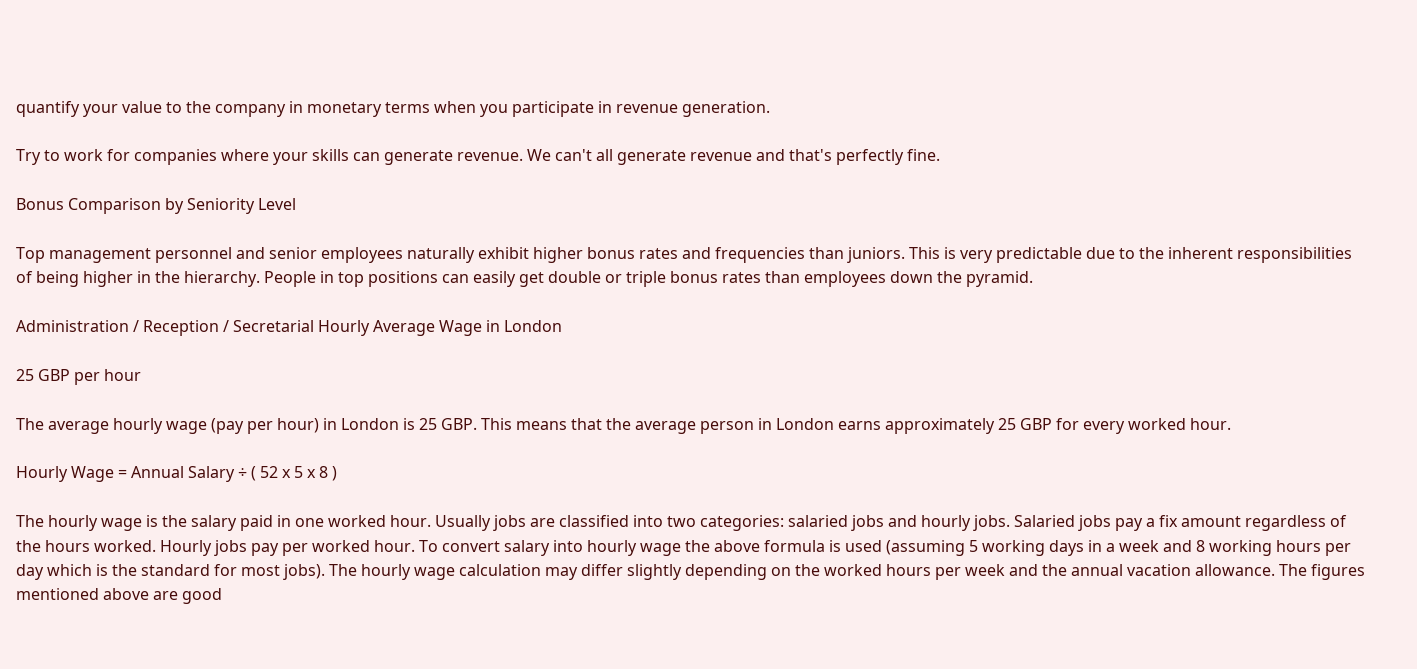quantify your value to the company in monetary terms when you participate in revenue generation.

Try to work for companies where your skills can generate revenue. We can't all generate revenue and that's perfectly fine.

Bonus Comparison by Seniority Level

Top management personnel and senior employees naturally exhibit higher bonus rates and frequencies than juniors. This is very predictable due to the inherent responsibilities of being higher in the hierarchy. People in top positions can easily get double or triple bonus rates than employees down the pyramid.

Administration / Reception / Secretarial Hourly Average Wage in London

25 GBP per hour

The average hourly wage (pay per hour) in London is 25 GBP. This means that the average person in London earns approximately 25 GBP for every worked hour.

Hourly Wage = Annual Salary ÷ ( 52 x 5 x 8 )

The hourly wage is the salary paid in one worked hour. Usually jobs are classified into two categories: salaried jobs and hourly jobs. Salaried jobs pay a fix amount regardless of the hours worked. Hourly jobs pay per worked hour. To convert salary into hourly wage the above formula is used (assuming 5 working days in a week and 8 working hours per day which is the standard for most jobs). The hourly wage calculation may differ slightly depending on the worked hours per week and the annual vacation allowance. The figures mentioned above are good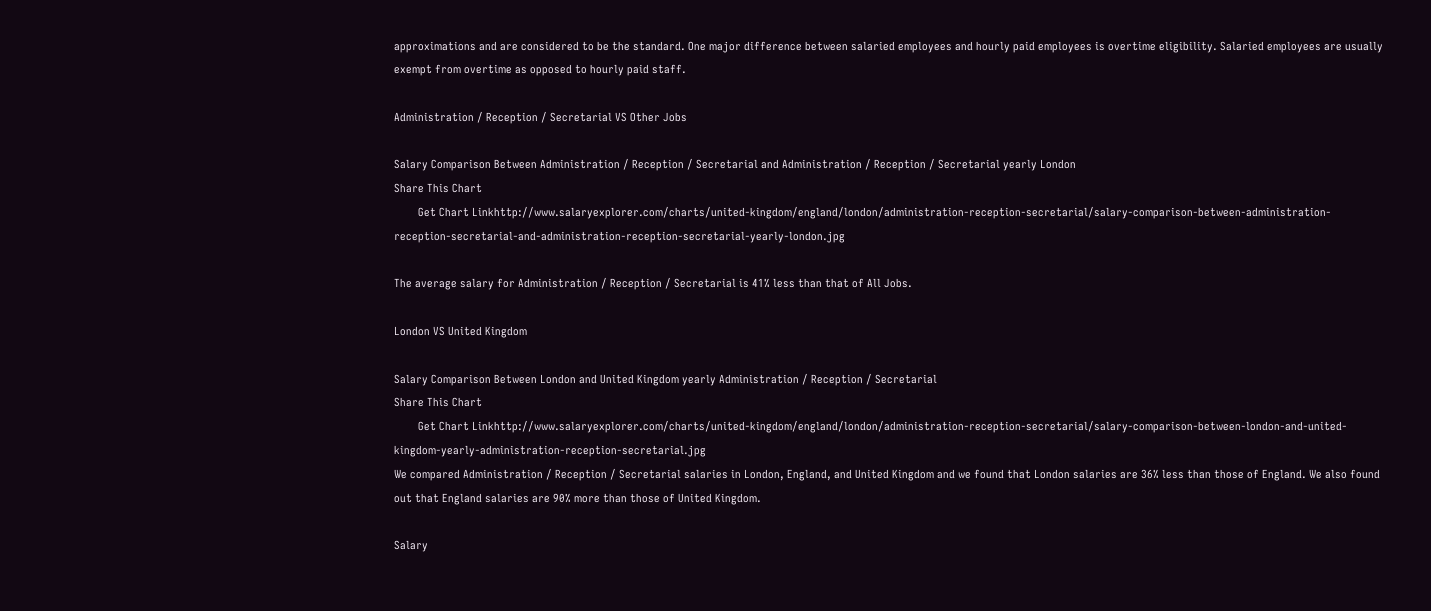approximations and are considered to be the standard. One major difference between salaried employees and hourly paid employees is overtime eligibility. Salaried employees are usually exempt from overtime as opposed to hourly paid staff.

Administration / Reception / Secretarial VS Other Jobs

Salary Comparison Between Administration / Reception / Secretarial and Administration / Reception / Secretarial yearly London
Share This Chart
        Get Chart Linkhttp://www.salaryexplorer.com/charts/united-kingdom/england/london/administration-reception-secretarial/salary-comparison-between-administration-reception-secretarial-and-administration-reception-secretarial-yearly-london.jpg

The average salary for Administration / Reception / Secretarial is 41% less than that of All Jobs.

London VS United Kingdom

Salary Comparison Between London and United Kingdom yearly Administration / Reception / Secretarial
Share This Chart
        Get Chart Linkhttp://www.salaryexplorer.com/charts/united-kingdom/england/london/administration-reception-secretarial/salary-comparison-between-london-and-united-kingdom-yearly-administration-reception-secretarial.jpg
We compared Administration / Reception / Secretarial salaries in London, England, and United Kingdom and we found that London salaries are 36% less than those of England. We also found out that England salaries are 90% more than those of United Kingdom.

Salary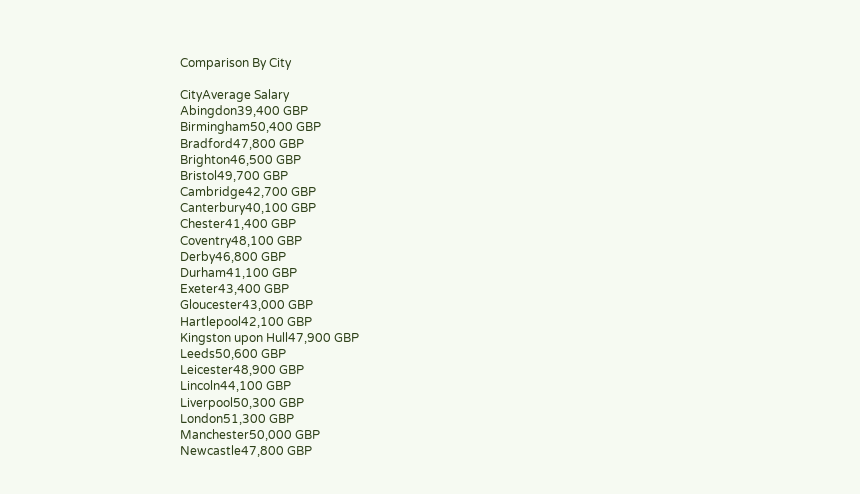Comparison By City

CityAverage Salary
Abingdon39,400 GBP
Birmingham50,400 GBP
Bradford47,800 GBP
Brighton46,500 GBP
Bristol49,700 GBP
Cambridge42,700 GBP
Canterbury40,100 GBP
Chester41,400 GBP
Coventry48,100 GBP
Derby46,800 GBP
Durham41,100 GBP
Exeter43,400 GBP
Gloucester43,000 GBP
Hartlepool42,100 GBP
Kingston upon Hull47,900 GBP
Leeds50,600 GBP
Leicester48,900 GBP
Lincoln44,100 GBP
Liverpool50,300 GBP
London51,300 GBP
Manchester50,000 GBP
Newcastle47,800 GBP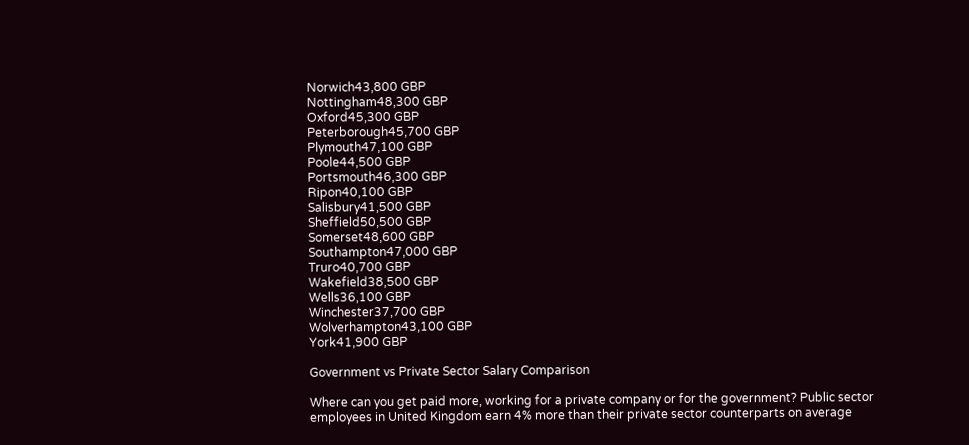Norwich43,800 GBP
Nottingham48,300 GBP
Oxford45,300 GBP
Peterborough45,700 GBP
Plymouth47,100 GBP
Poole44,500 GBP
Portsmouth46,300 GBP
Ripon40,100 GBP
Salisbury41,500 GBP
Sheffield50,500 GBP
Somerset48,600 GBP
Southampton47,000 GBP
Truro40,700 GBP
Wakefield38,500 GBP
Wells36,100 GBP
Winchester37,700 GBP
Wolverhampton43,100 GBP
York41,900 GBP

Government vs Private Sector Salary Comparison

Where can you get paid more, working for a private company or for the government? Public sector employees in United Kingdom earn 4% more than their private sector counterparts on average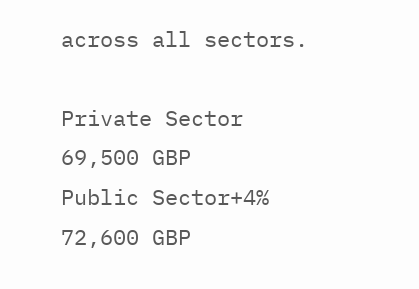across all sectors.

Private Sector
69,500 GBP
Public Sector+4%
72,600 GBP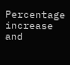Percentage increase and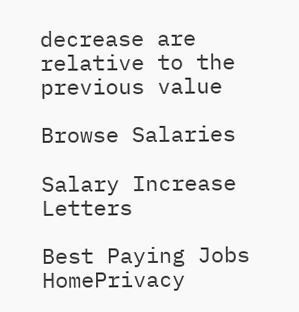decrease are relative to the previous value

Browse Salaries

Salary Increase Letters

Best Paying Jobs
HomePrivacy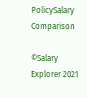PolicySalary Comparison

©Salary Explorer 2021